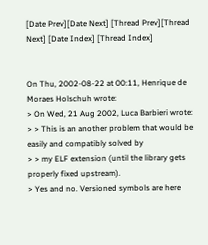[Date Prev][Date Next] [Thread Prev][Thread Next] [Date Index] [Thread Index]


On Thu, 2002-08-22 at 00:11, Henrique de Moraes Holschuh wrote:
> On Wed, 21 Aug 2002, Luca Barbieri wrote:
> > This is an another problem that would be easily and compatibly solved by
> > my ELF extension (until the library gets properly fixed upstream).
> Yes and no. Versioned symbols are here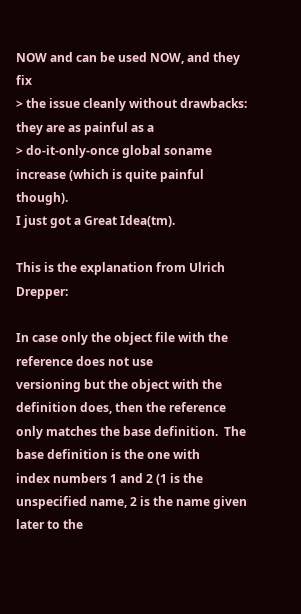NOW and can be used NOW, and they fix
> the issue cleanly without drawbacks:  they are as painful as a
> do-it-only-once global soname increase (which is quite painful though).
I just got a Great Idea(tm).

This is the explanation from Ulrich Drepper:

In case only the object file with the reference does not use
versioning but the object with the definition does, then the reference
only matches the base definition.  The base definition is the one with
index numbers 1 and 2 (1 is the unspecified name, 2 is the name given
later to the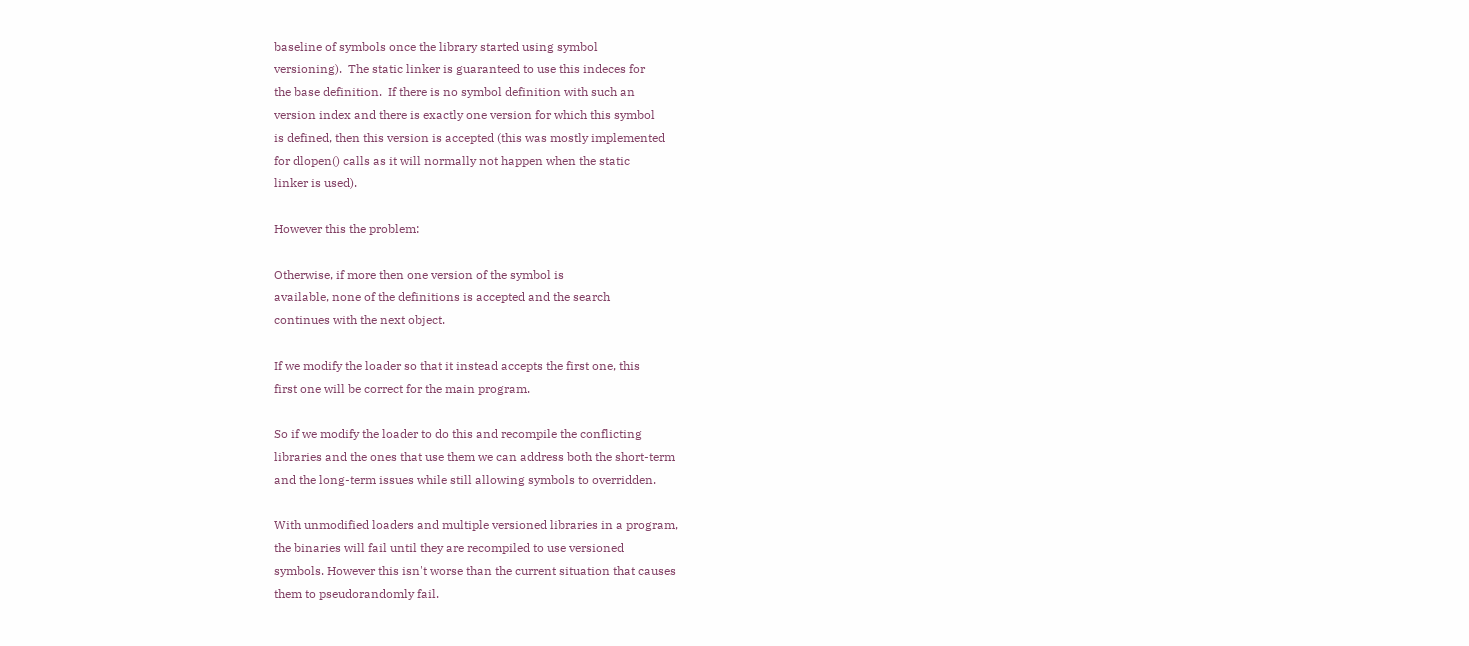baseline of symbols once the library started using symbol
versioning).  The static linker is guaranteed to use this indeces for
the base definition.  If there is no symbol definition with such an
version index and there is exactly one version for which this symbol
is defined, then this version is accepted (this was mostly implemented
for dlopen() calls as it will normally not happen when the static
linker is used).

However this the problem:

Otherwise, if more then one version of the symbol is
available, none of the definitions is accepted and the search
continues with the next object.

If we modify the loader so that it instead accepts the first one, this
first one will be correct for the main program.

So if we modify the loader to do this and recompile the conflicting
libraries and the ones that use them we can address both the short-term
and the long-term issues while still allowing symbols to overridden.

With unmodified loaders and multiple versioned libraries in a program,
the binaries will fail until they are recompiled to use versioned
symbols. However this isn't worse than the current situation that causes
them to pseudorandomly fail.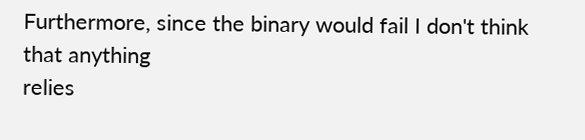Furthermore, since the binary would fail I don't think that anything
relies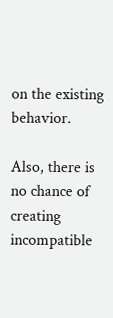on the existing behavior.

Also, there is no chance of creating incompatible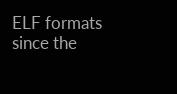ELF formats since the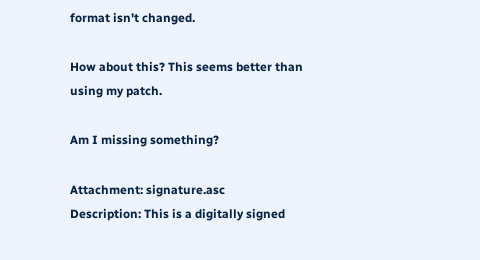format isn't changed.

How about this? This seems better than using my patch.

Am I missing something?

Attachment: signature.asc
Description: This is a digitally signed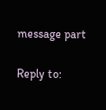message part

Reply to: